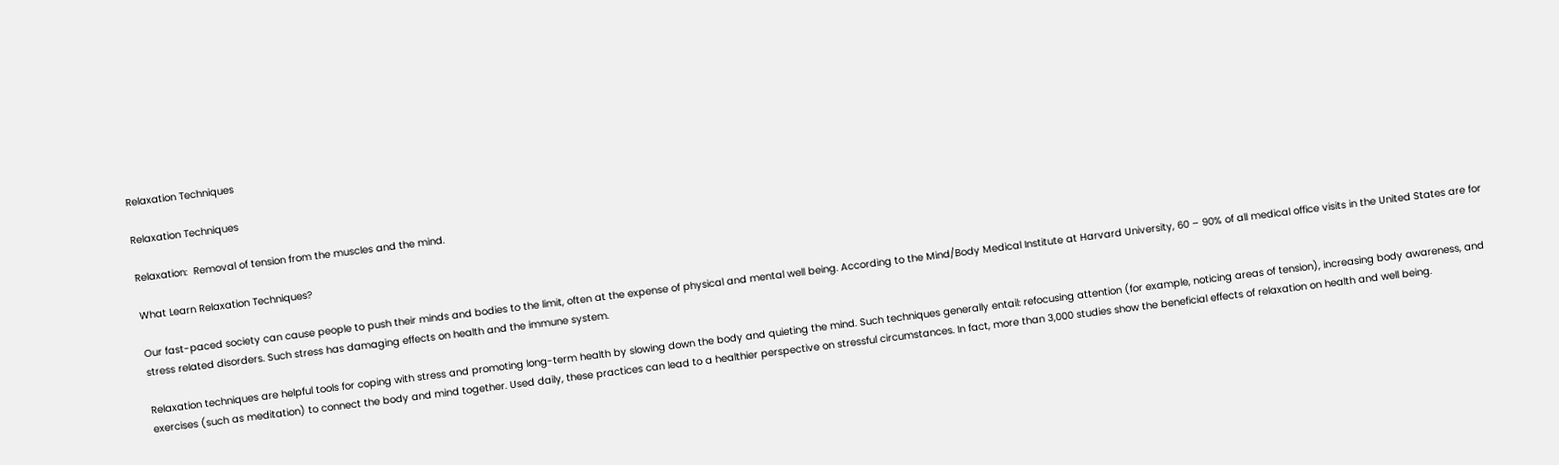Relaxation Techniques

Relaxation Techniques

Relaxation:  Removal of tension from the muscles and the mind.

What Learn Relaxation Techniques?

Our fast-paced society can cause people to push their minds and bodies to the limit, often at the expense of physical and mental well being. According to the Mind/Body Medical Institute at Harvard University, 60 – 90% of all medical office visits in the United States are for stress related disorders. Such stress has damaging effects on health and the immune system.

Relaxation techniques are helpful tools for coping with stress and promoting long-term health by slowing down the body and quieting the mind. Such techniques generally entail: refocusing attention (for example, noticing areas of tension), increasing body awareness, and exercises (such as meditation) to connect the body and mind together. Used daily, these practices can lead to a healthier perspective on stressful circumstances. In fact, more than 3,000 studies show the beneficial effects of relaxation on health and well being.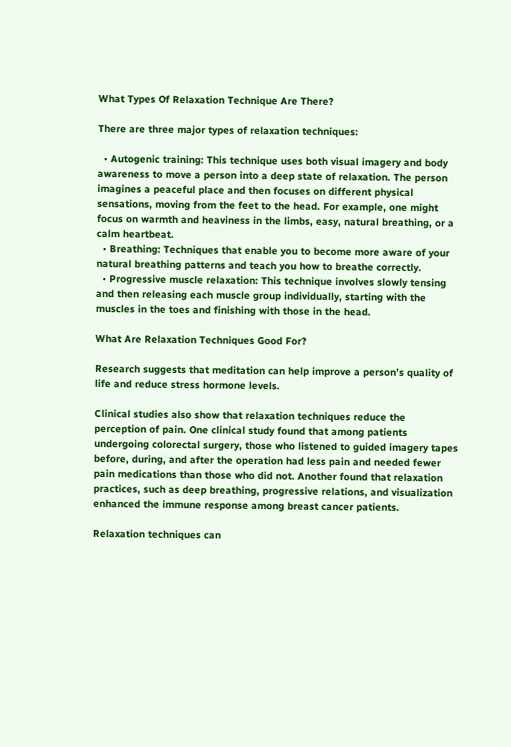What Types Of Relaxation Technique Are There?

There are three major types of relaxation techniques:

  • Autogenic training: This technique uses both visual imagery and body awareness to move a person into a deep state of relaxation. The person imagines a peaceful place and then focuses on different physical sensations, moving from the feet to the head. For example, one might focus on warmth and heaviness in the limbs, easy, natural breathing, or a calm heartbeat.
  • Breathing: Techniques that enable you to become more aware of your natural breathing patterns and teach you how to breathe correctly.
  • Progressive muscle relaxation: This technique involves slowly tensing and then releasing each muscle group individually, starting with the muscles in the toes and finishing with those in the head.

What Are Relaxation Techniques Good For?

Research suggests that meditation can help improve a person’s quality of life and reduce stress hormone levels.

Clinical studies also show that relaxation techniques reduce the perception of pain. One clinical study found that among patients undergoing colorectal surgery, those who listened to guided imagery tapes before, during, and after the operation had less pain and needed fewer pain medications than those who did not. Another found that relaxation practices, such as deep breathing, progressive relations, and visualization enhanced the immune response among breast cancer patients.

Relaxation techniques can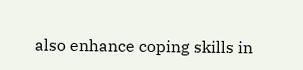also enhance coping skills in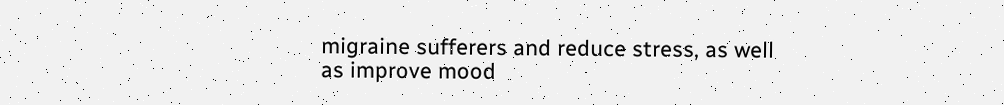migraine sufferers and reduce stress, as well as improve mood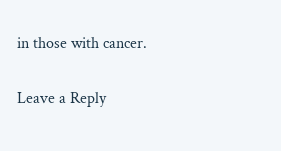in those with cancer.

Leave a Reply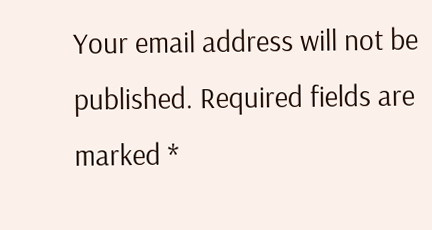Your email address will not be published. Required fields are marked *